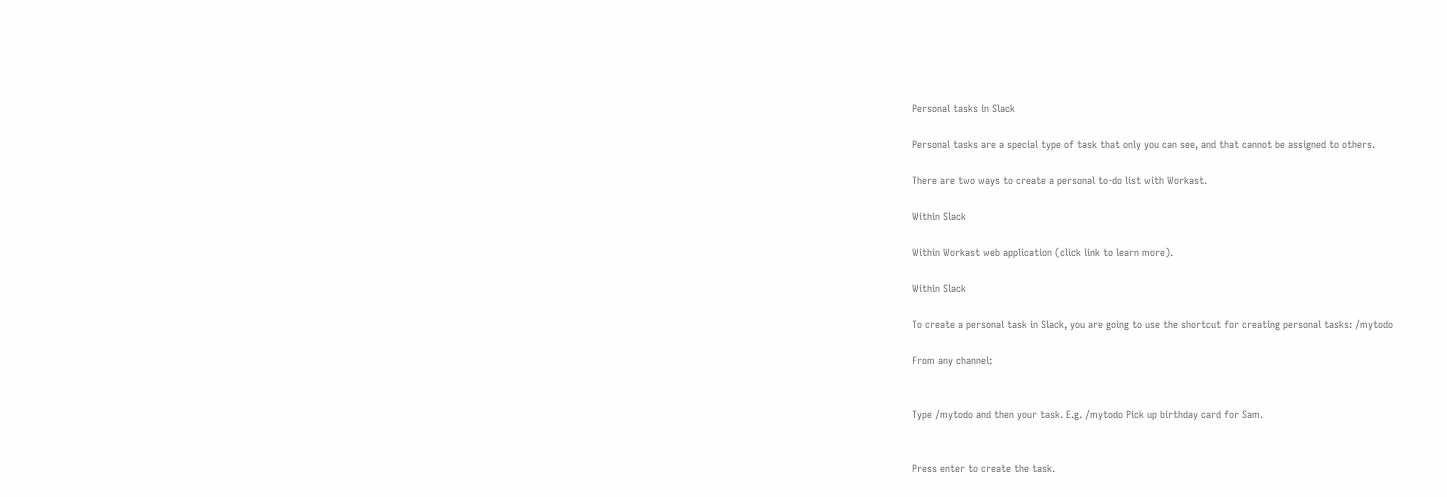Personal tasks in Slack

Personal tasks are a special type of task that only you can see, and that cannot be assigned to others.

There are two ways to create a personal to-do list with Workast.

Within Slack

Within Workast web application (click link to learn more).

Within Slack

To create a personal task in Slack, you are going to use the shortcut for creating personal tasks: /mytodo

From any channel:


Type /mytodo and then your task. E.g. /mytodo Pick up birthday card for Sam.


Press enter to create the task.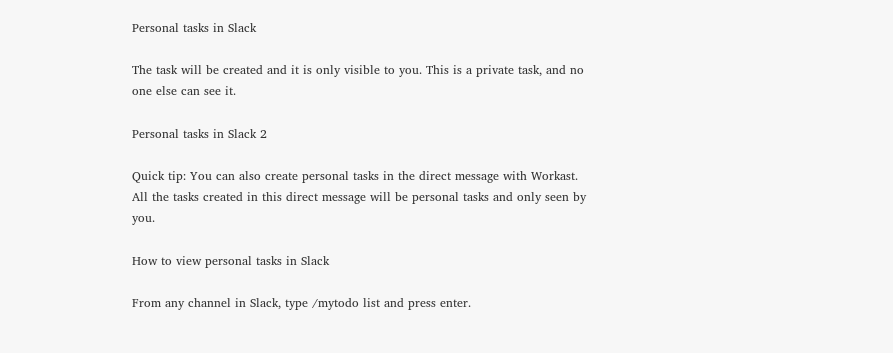Personal tasks in Slack

The task will be created and it is only visible to you. This is a private task, and no one else can see it.

Personal tasks in Slack 2

Quick tip: You can also create personal tasks in the direct message with Workast. All the tasks created in this direct message will be personal tasks and only seen by you.

How to view personal tasks in Slack

From any channel in Slack, type /mytodo list and press enter.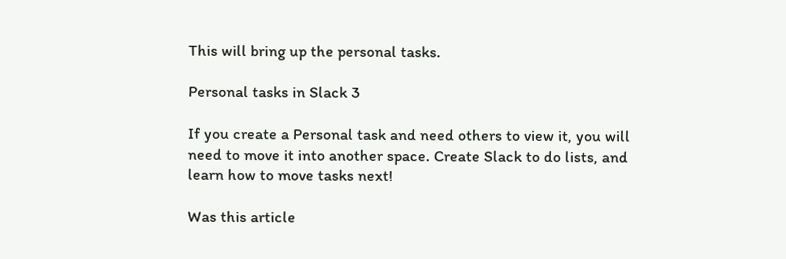This will bring up the personal tasks.

Personal tasks in Slack 3

If you create a Personal task and need others to view it, you will need to move it into another space. Create Slack to do lists, and learn how to move tasks next!

Was this article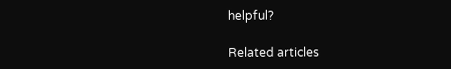helpful?

Related articles